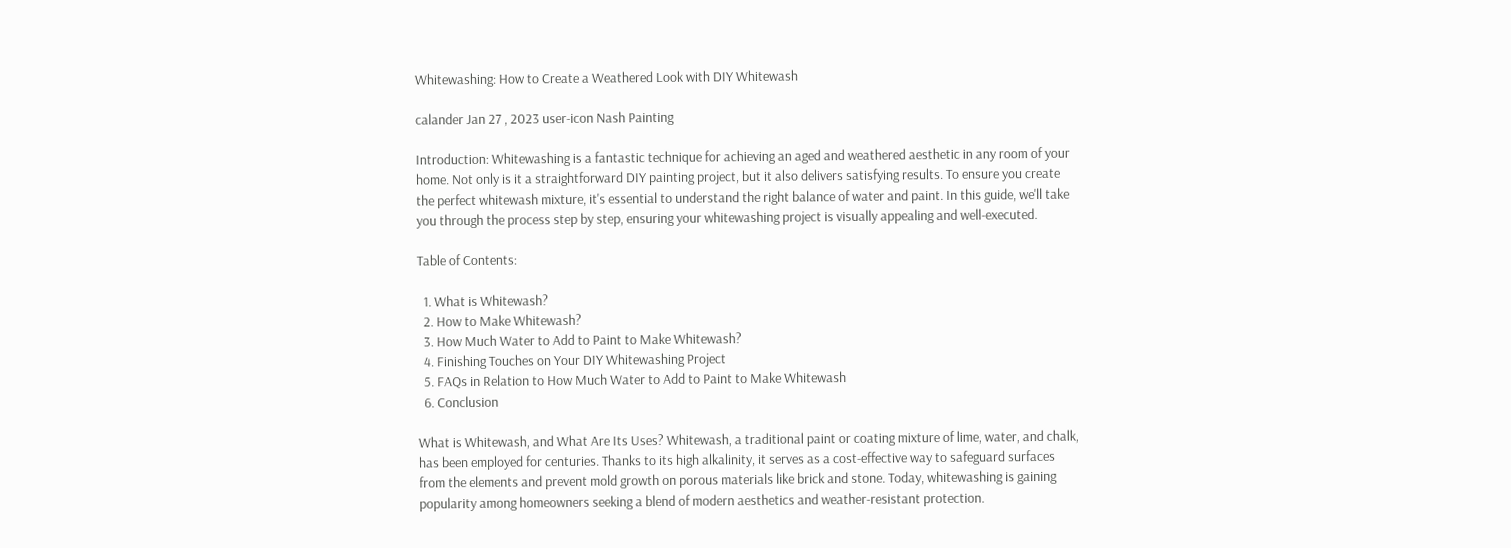Whitewashing: How to Create a Weathered Look with DIY Whitewash

calander Jan 27 , 2023 user-icon Nash Painting

Introduction: Whitewashing is a fantastic technique for achieving an aged and weathered aesthetic in any room of your home. Not only is it a straightforward DIY painting project, but it also delivers satisfying results. To ensure you create the perfect whitewash mixture, it's essential to understand the right balance of water and paint. In this guide, we'll take you through the process step by step, ensuring your whitewashing project is visually appealing and well-executed.

Table of Contents:

  1. What is Whitewash?
  2. How to Make Whitewash?
  3. How Much Water to Add to Paint to Make Whitewash?
  4. Finishing Touches on Your DIY Whitewashing Project
  5. FAQs in Relation to How Much Water to Add to Paint to Make Whitewash
  6. Conclusion

What is Whitewash, and What Are Its Uses? Whitewash, a traditional paint or coating mixture of lime, water, and chalk, has been employed for centuries. Thanks to its high alkalinity, it serves as a cost-effective way to safeguard surfaces from the elements and prevent mold growth on porous materials like brick and stone. Today, whitewashing is gaining popularity among homeowners seeking a blend of modern aesthetics and weather-resistant protection.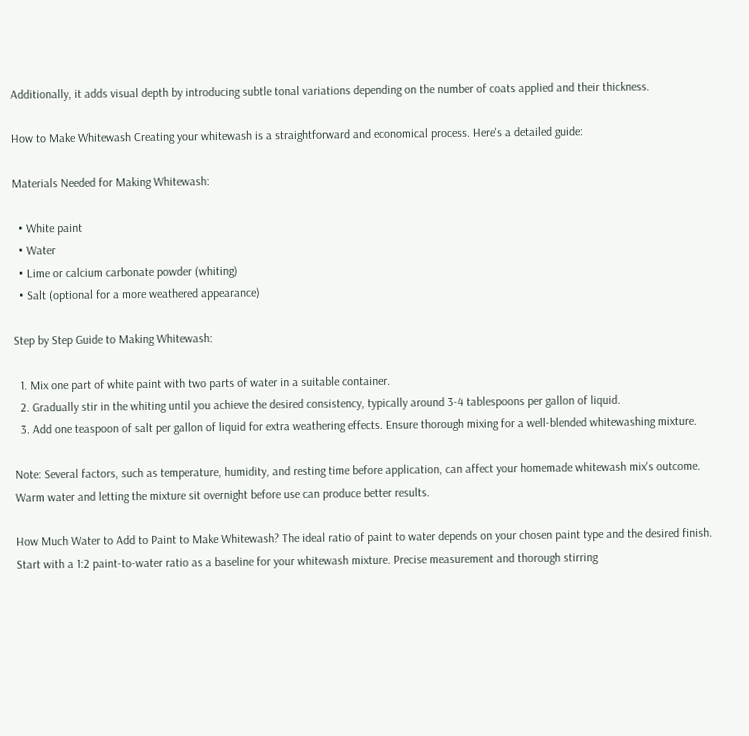Additionally, it adds visual depth by introducing subtle tonal variations depending on the number of coats applied and their thickness.

How to Make Whitewash Creating your whitewash is a straightforward and economical process. Here's a detailed guide:

Materials Needed for Making Whitewash:

  • White paint
  • Water
  • Lime or calcium carbonate powder (whiting)
  • Salt (optional for a more weathered appearance)

Step by Step Guide to Making Whitewash:

  1. Mix one part of white paint with two parts of water in a suitable container.
  2. Gradually stir in the whiting until you achieve the desired consistency, typically around 3-4 tablespoons per gallon of liquid.
  3. Add one teaspoon of salt per gallon of liquid for extra weathering effects. Ensure thorough mixing for a well-blended whitewashing mixture.

Note: Several factors, such as temperature, humidity, and resting time before application, can affect your homemade whitewash mix's outcome. Warm water and letting the mixture sit overnight before use can produce better results.

How Much Water to Add to Paint to Make Whitewash? The ideal ratio of paint to water depends on your chosen paint type and the desired finish. Start with a 1:2 paint-to-water ratio as a baseline for your whitewash mixture. Precise measurement and thorough stirring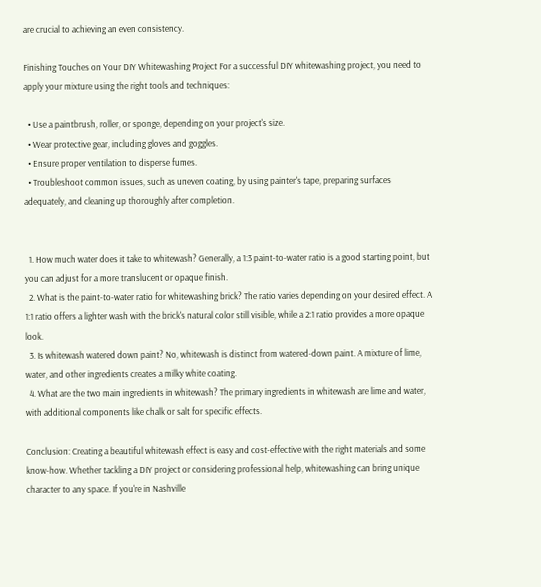are crucial to achieving an even consistency.

Finishing Touches on Your DIY Whitewashing Project For a successful DIY whitewashing project, you need to apply your mixture using the right tools and techniques:

  • Use a paintbrush, roller, or sponge, depending on your project's size.
  • Wear protective gear, including gloves and goggles.
  • Ensure proper ventilation to disperse fumes.
  • Troubleshoot common issues, such as uneven coating, by using painter's tape, preparing surfaces adequately, and cleaning up thoroughly after completion.


  1. How much water does it take to whitewash? Generally, a 1:3 paint-to-water ratio is a good starting point, but you can adjust for a more translucent or opaque finish.
  2. What is the paint-to-water ratio for whitewashing brick? The ratio varies depending on your desired effect. A 1:1 ratio offers a lighter wash with the brick's natural color still visible, while a 2:1 ratio provides a more opaque look.
  3. Is whitewash watered down paint? No, whitewash is distinct from watered-down paint. A mixture of lime, water, and other ingredients creates a milky white coating.
  4. What are the two main ingredients in whitewash? The primary ingredients in whitewash are lime and water, with additional components like chalk or salt for specific effects.

Conclusion: Creating a beautiful whitewash effect is easy and cost-effective with the right materials and some know-how. Whether tackling a DIY project or considering professional help, whitewashing can bring unique character to any space. If you're in Nashville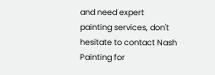and need expert painting services, don't hesitate to contact Nash Painting for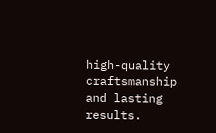high-quality craftsmanship and lasting results.